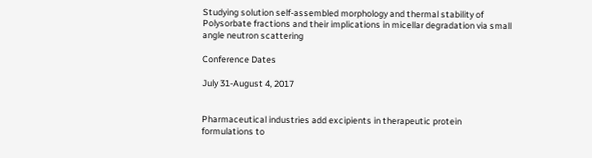Studying solution self-assembled morphology and thermal stability of Polysorbate fractions and their implications in micellar degradation via small angle neutron scattering

Conference Dates

July 31-August 4, 2017


Pharmaceutical industries add excipients in therapeutic protein formulations to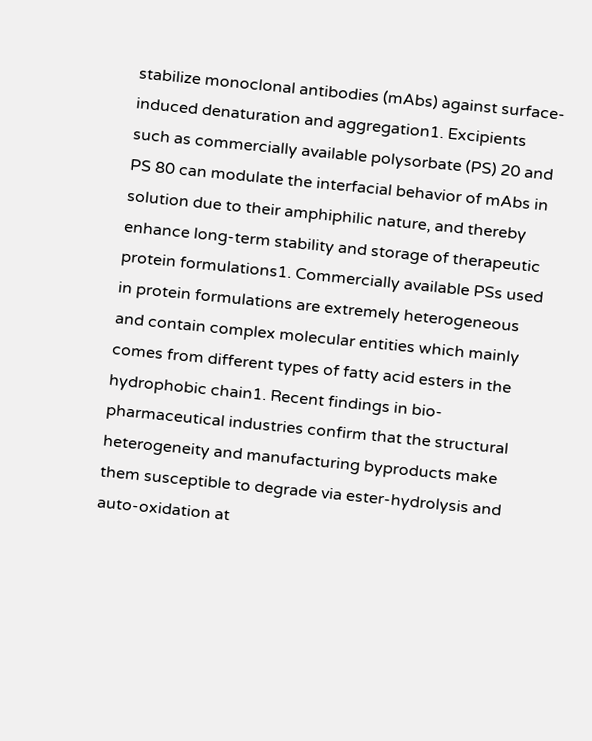stabilize monoclonal antibodies (mAbs) against surface-induced denaturation and aggregation1. Excipients such as commercially available polysorbate (PS) 20 and PS 80 can modulate the interfacial behavior of mAbs in solution due to their amphiphilic nature, and thereby enhance long-term stability and storage of therapeutic protein formulations1. Commercially available PSs used in protein formulations are extremely heterogeneous and contain complex molecular entities which mainly comes from different types of fatty acid esters in the hydrophobic chain1. Recent findings in bio-pharmaceutical industries confirm that the structural heterogeneity and manufacturing byproducts make them susceptible to degrade via ester-hydrolysis and auto-oxidation at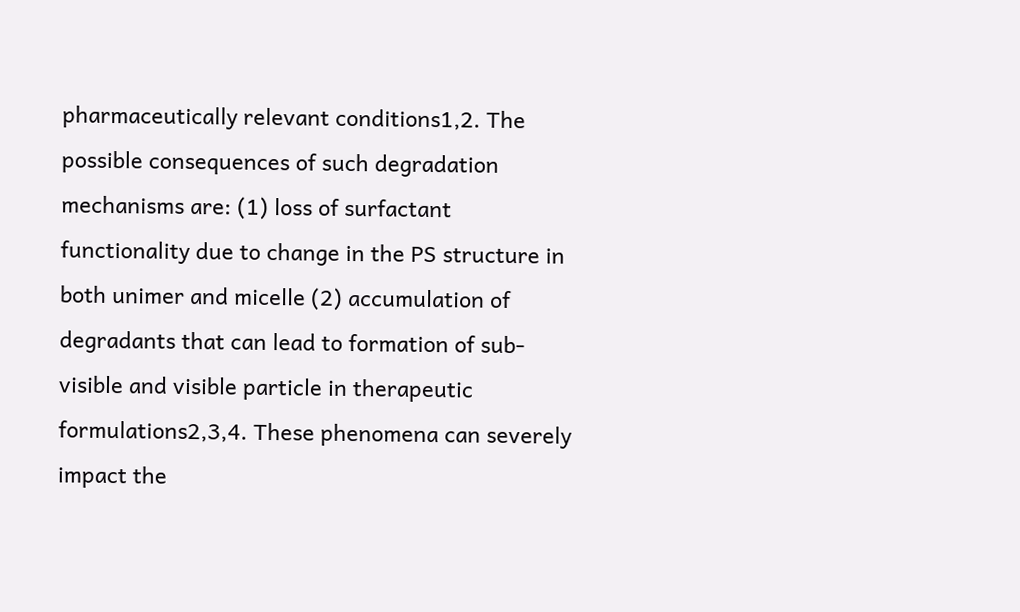pharmaceutically relevant conditions1,2. The possible consequences of such degradation mechanisms are: (1) loss of surfactant functionality due to change in the PS structure in both unimer and micelle (2) accumulation of degradants that can lead to formation of sub-visible and visible particle in therapeutic formulations2,3,4. These phenomena can severely impact the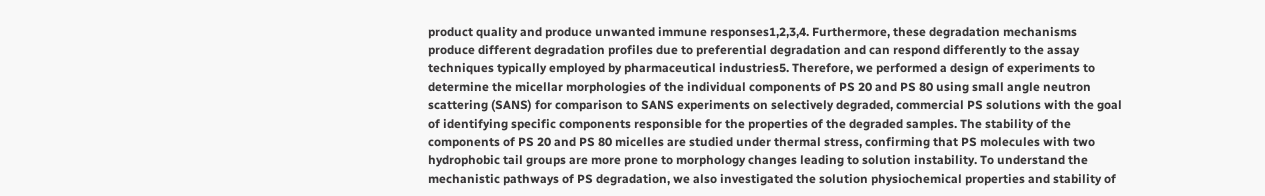product quality and produce unwanted immune responses1,2,3,4. Furthermore, these degradation mechanisms produce different degradation profiles due to preferential degradation and can respond differently to the assay techniques typically employed by pharmaceutical industries5. Therefore, we performed a design of experiments to determine the micellar morphologies of the individual components of PS 20 and PS 80 using small angle neutron scattering (SANS) for comparison to SANS experiments on selectively degraded, commercial PS solutions with the goal of identifying specific components responsible for the properties of the degraded samples. The stability of the components of PS 20 and PS 80 micelles are studied under thermal stress, confirming that PS molecules with two hydrophobic tail groups are more prone to morphology changes leading to solution instability. To understand the mechanistic pathways of PS degradation, we also investigated the solution physiochemical properties and stability of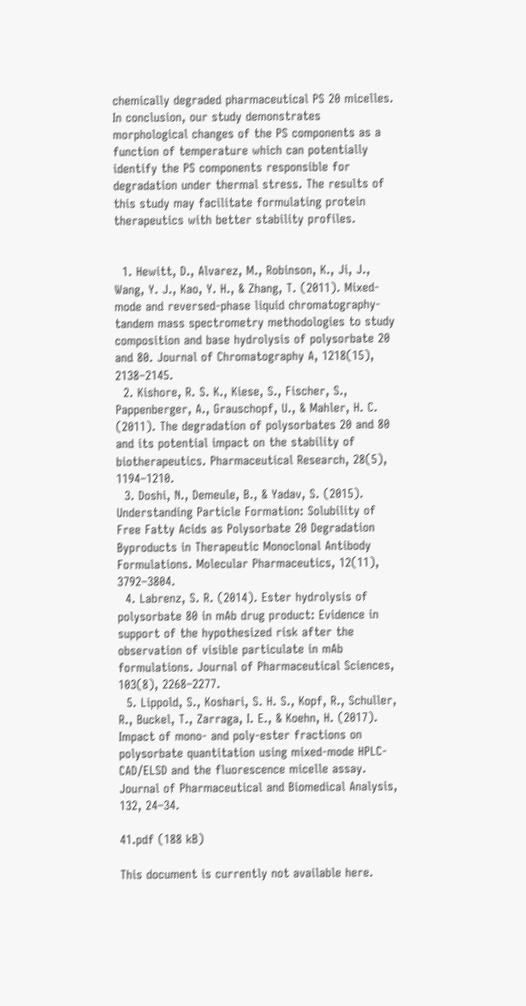chemically degraded pharmaceutical PS 20 micelles. In conclusion, our study demonstrates morphological changes of the PS components as a function of temperature which can potentially identify the PS components responsible for degradation under thermal stress. The results of this study may facilitate formulating protein therapeutics with better stability profiles.


  1. Hewitt, D., Alvarez, M., Robinson, K., Ji, J., Wang, Y. J., Kao, Y. H., & Zhang, T. (2011). Mixed-mode and reversed-phase liquid chromatography-tandem mass spectrometry methodologies to study composition and base hydrolysis of polysorbate 20 and 80. Journal of Chromatography A, 1218(15), 2138–2145.
  2. Kishore, R. S. K., Kiese, S., Fischer, S., Pappenberger, A., Grauschopf, U., & Mahler, H. C. (2011). The degradation of polysorbates 20 and 80 and its potential impact on the stability of biotherapeutics. Pharmaceutical Research, 28(5), 1194–1210.
  3. Doshi, N., Demeule, B., & Yadav, S. (2015). Understanding Particle Formation: Solubility of Free Fatty Acids as Polysorbate 20 Degradation Byproducts in Therapeutic Monoclonal Antibody Formulations. Molecular Pharmaceutics, 12(11), 3792–3804.
  4. Labrenz, S. R. (2014). Ester hydrolysis of polysorbate 80 in mAb drug product: Evidence in support of the hypothesized risk after the observation of visible particulate in mAb formulations. Journal of Pharmaceutical Sciences, 103(8), 2268–2277.
  5. Lippold, S., Koshari, S. H. S., Kopf, R., Schuller, R., Buckel, T., Zarraga, I. E., & Koehn, H. (2017). Impact of mono- and poly-ester fractions on polysorbate quantitation using mixed-mode HPLC-CAD/ELSD and the fluorescence micelle assay. Journal of Pharmaceutical and Biomedical Analysis, 132, 24–34.

41.pdf (188 kB)

This document is currently not available here.